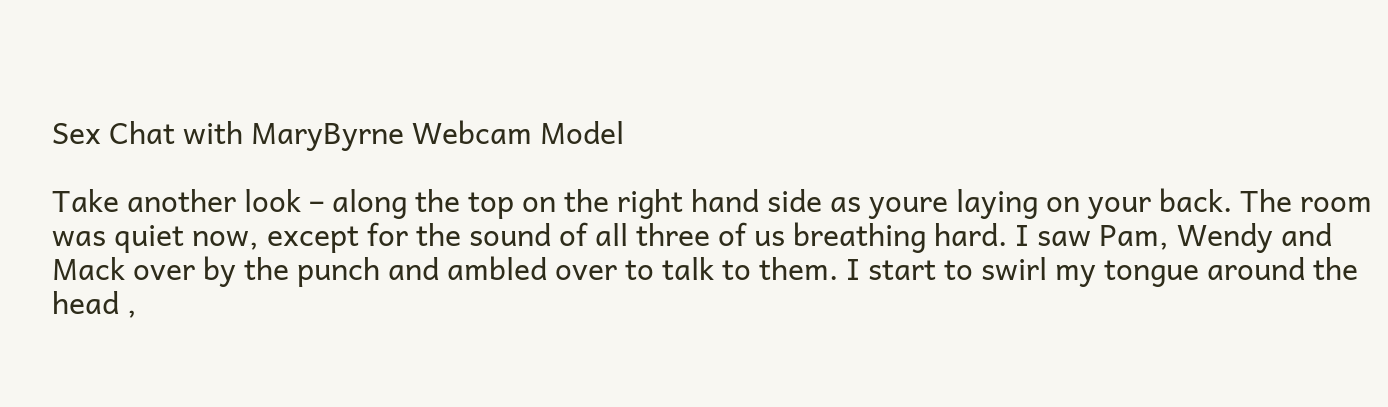Sex Chat with MaryByrne Webcam Model

Take another look – along the top on the right hand side as youre laying on your back. The room was quiet now, except for the sound of all three of us breathing hard. I saw Pam, Wendy and Mack over by the punch and ambled over to talk to them. I start to swirl my tongue around the head ,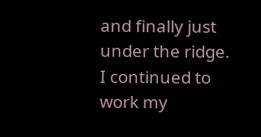and finally just under the ridge. I continued to work my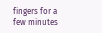fingers for a few minutes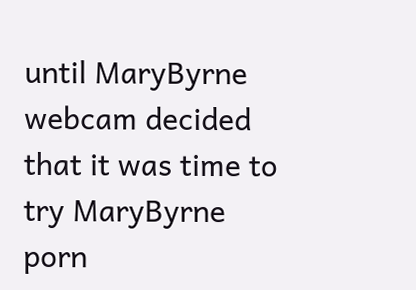until MaryByrne webcam decided that it was time to try MaryByrne porn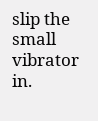slip the small vibrator in.